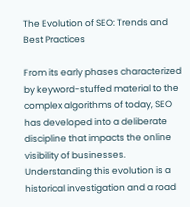The Evolution of SEO: Trends and Best Practices

From its early phases characterized by keyword-stuffed material to the complex algorithms of today, SEO has developed into a deliberate discipline that impacts the online visibility of businesses. Understanding this evolution is a historical investigation and a road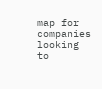map for companies looking to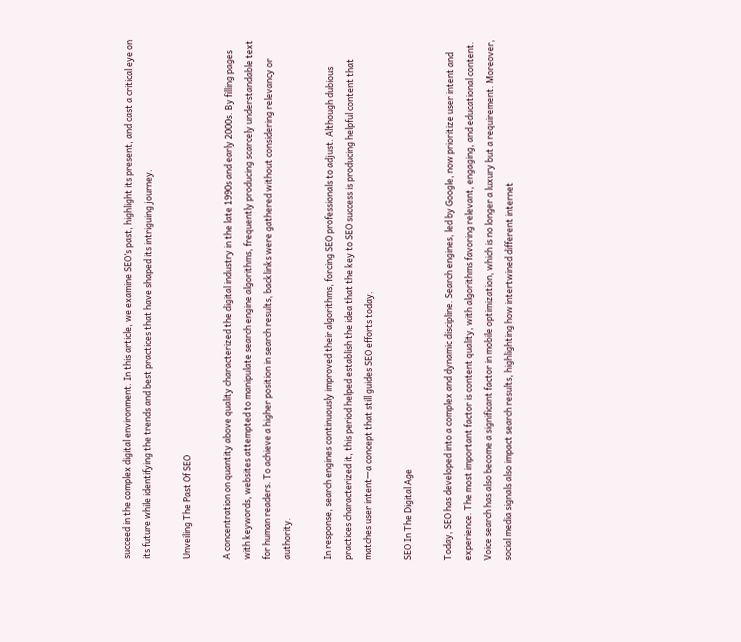succeed in the complex digital environment. In this article, we examine SEO’s past, highlight its present, and cast a critical eye on its future while identifying the trends and best practices that have shaped its intriguing journey.

Unveiling The Past Of SEO

A concentration on quantity above quality characterized the digital industry in the late 1990s and early 2000s. By filling pages with keywords, websites attempted to manipulate search engine algorithms, frequently producing scarcely understandable text for human readers. To achieve a higher position in search results, backlinks were gathered without considering relevancy or authority.

In response, search engines continuously improved their algorithms, forcing SEO professionals to adjust. Although dubious practices characterized it, this period helped establish the idea that the key to SEO success is producing helpful content that matches user intent—a concept that still guides SEO efforts today.

SEO In The Digital Age

Today, SEO has developed into a complex and dynamic discipline. Search engines, led by Google, now prioritize user intent and experience. The most important factor is content quality, with algorithms favoring relevant, engaging, and educational content. Voice search has also become a significant factor in mobile optimization, which is no longer a luxury but a requirement. Moreover, social media signals also impact search results, highlighting how intertwined different internet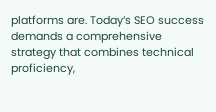platforms are. Today’s SEO success demands a comprehensive strategy that combines technical proficiency,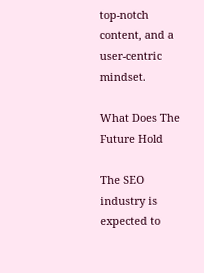top-notch content, and a user-centric mindset.

What Does The Future Hold

The SEO industry is expected to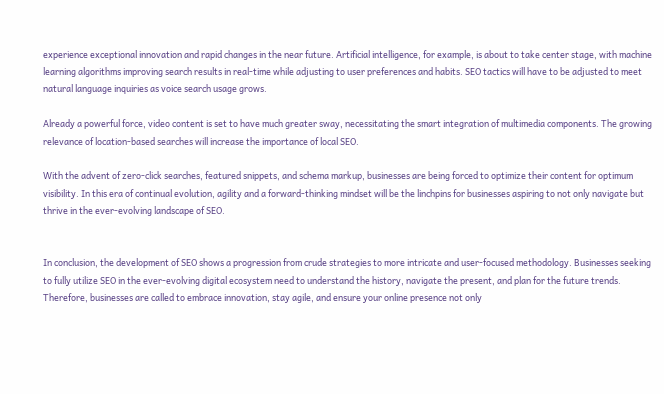experience exceptional innovation and rapid changes in the near future. Artificial intelligence, for example, is about to take center stage, with machine learning algorithms improving search results in real-time while adjusting to user preferences and habits. SEO tactics will have to be adjusted to meet natural language inquiries as voice search usage grows.

Already a powerful force, video content is set to have much greater sway, necessitating the smart integration of multimedia components. The growing relevance of location-based searches will increase the importance of local SEO.

With the advent of zero-click searches, featured snippets, and schema markup, businesses are being forced to optimize their content for optimum visibility. In this era of continual evolution, agility and a forward-thinking mindset will be the linchpins for businesses aspiring to not only navigate but thrive in the ever-evolving landscape of SEO.


In conclusion, the development of SEO shows a progression from crude strategies to more intricate and user-focused methodology. Businesses seeking to fully utilize SEO in the ever-evolving digital ecosystem need to understand the history, navigate the present, and plan for the future trends. Therefore, businesses are called to embrace innovation, stay agile, and ensure your online presence not only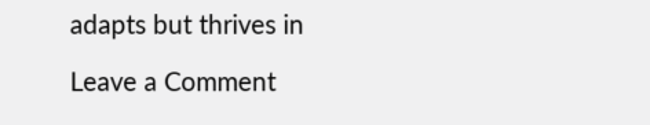adapts but thrives in

Leave a Comment